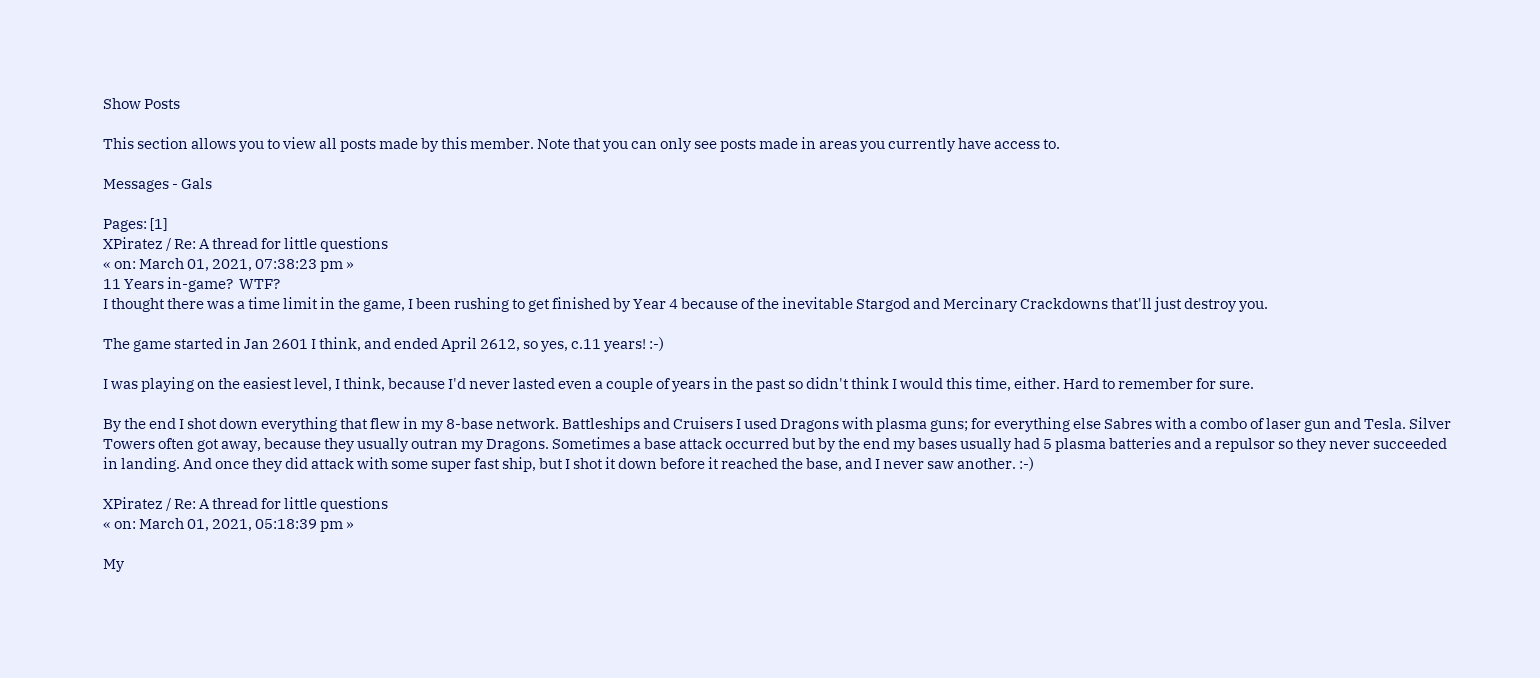Show Posts

This section allows you to view all posts made by this member. Note that you can only see posts made in areas you currently have access to.

Messages - Gals

Pages: [1]
XPiratez / Re: A thread for little questions
« on: March 01, 2021, 07:38:23 pm »
11 Years in-game?  WTF?
I thought there was a time limit in the game, I been rushing to get finished by Year 4 because of the inevitable Stargod and Mercinary Crackdowns that'll just destroy you.

The game started in Jan 2601 I think, and ended April 2612, so yes, c.11 years! :-)

I was playing on the easiest level, I think, because I'd never lasted even a couple of years in the past so didn't think I would this time, either. Hard to remember for sure.

By the end I shot down everything that flew in my 8-base network. Battleships and Cruisers I used Dragons with plasma guns; for everything else Sabres with a combo of laser gun and Tesla. Silver Towers often got away, because they usually outran my Dragons. Sometimes a base attack occurred but by the end my bases usually had 5 plasma batteries and a repulsor so they never succeeded in landing. And once they did attack with some super fast ship, but I shot it down before it reached the base, and I never saw another. :-)

XPiratez / Re: A thread for little questions
« on: March 01, 2021, 05:18:39 pm »

My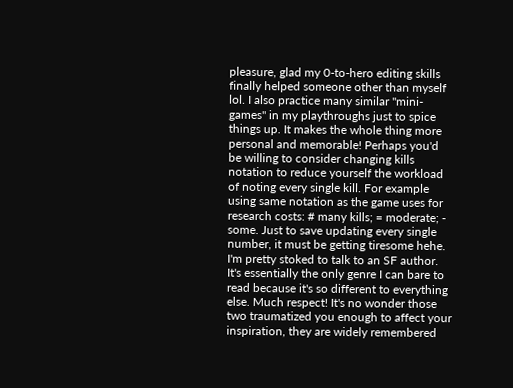pleasure, glad my 0-to-hero editing skills finally helped someone other than myself lol. I also practice many similar "mini-games" in my playthroughs just to spice things up. It makes the whole thing more personal and memorable! Perhaps you'd be willing to consider changing kills notation to reduce yourself the workload of noting every single kill. For example using same notation as the game uses for research costs: # many kills; = moderate; - some. Just to save updating every single number, it must be getting tiresome hehe.
I'm pretty stoked to talk to an SF author. It's essentially the only genre I can bare to read because it's so different to everything else. Much respect! It's no wonder those two traumatized you enough to affect your inspiration, they are widely remembered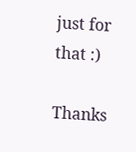just for that :)

Thanks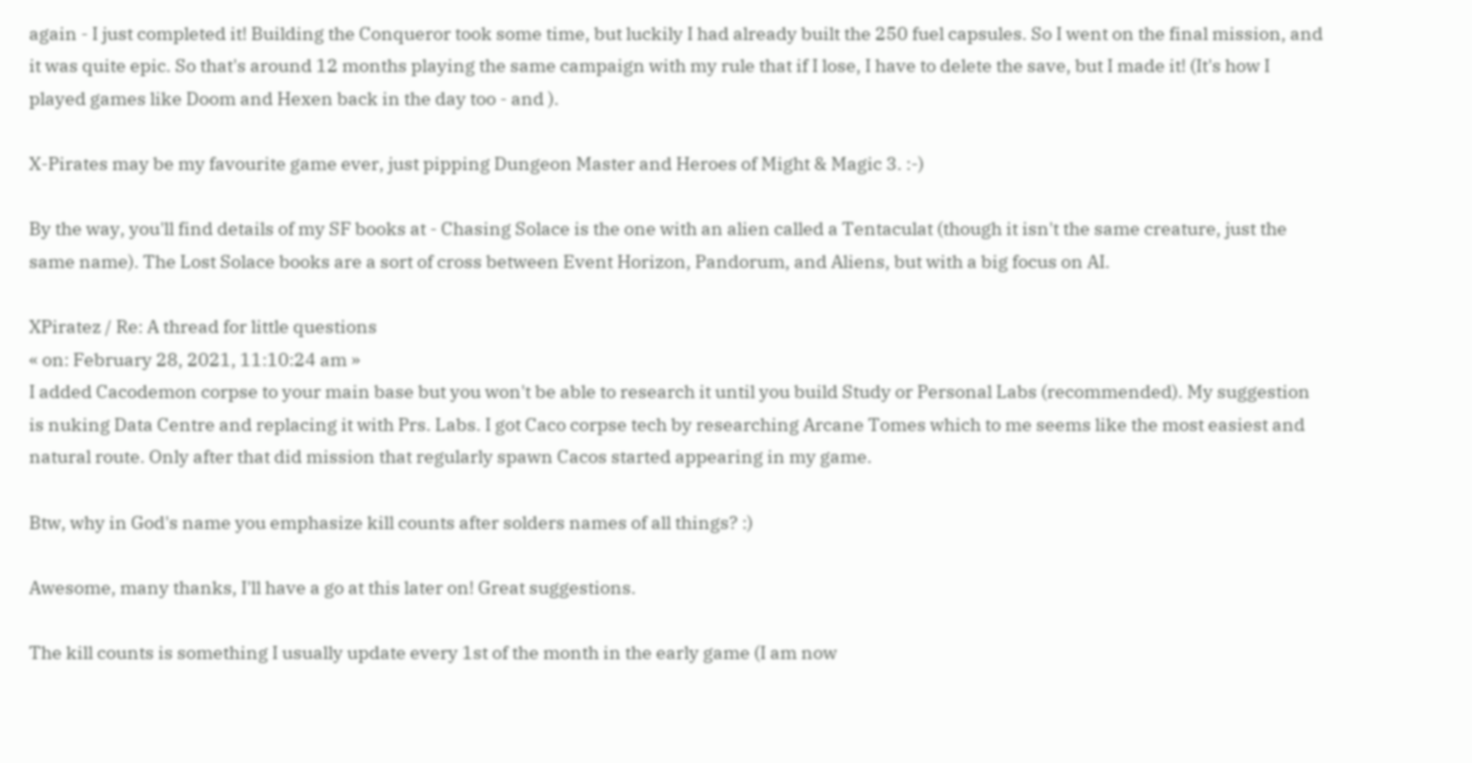again - I just completed it! Building the Conqueror took some time, but luckily I had already built the 250 fuel capsules. So I went on the final mission, and it was quite epic. So that's around 12 months playing the same campaign with my rule that if I lose, I have to delete the save, but I made it! (It's how I played games like Doom and Hexen back in the day too - and ).

X-Pirates may be my favourite game ever, just pipping Dungeon Master and Heroes of Might & Magic 3. :-)

By the way, you'll find details of my SF books at - Chasing Solace is the one with an alien called a Tentaculat (though it isn't the same creature, just the same name). The Lost Solace books are a sort of cross between Event Horizon, Pandorum, and Aliens, but with a big focus on AI.

XPiratez / Re: A thread for little questions
« on: February 28, 2021, 11:10:24 am »
I added Cacodemon corpse to your main base but you won't be able to research it until you build Study or Personal Labs (recommended). My suggestion is nuking Data Centre and replacing it with Prs. Labs. I got Caco corpse tech by researching Arcane Tomes which to me seems like the most easiest and natural route. Only after that did mission that regularly spawn Cacos started appearing in my game.

Btw, why in God's name you emphasize kill counts after solders names of all things? :)

Awesome, many thanks, I'll have a go at this later on! Great suggestions.

The kill counts is something I usually update every 1st of the month in the early game (I am now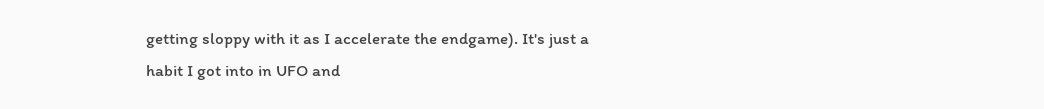getting sloppy with it as I accelerate the endgame). It's just a habit I got into in UFO and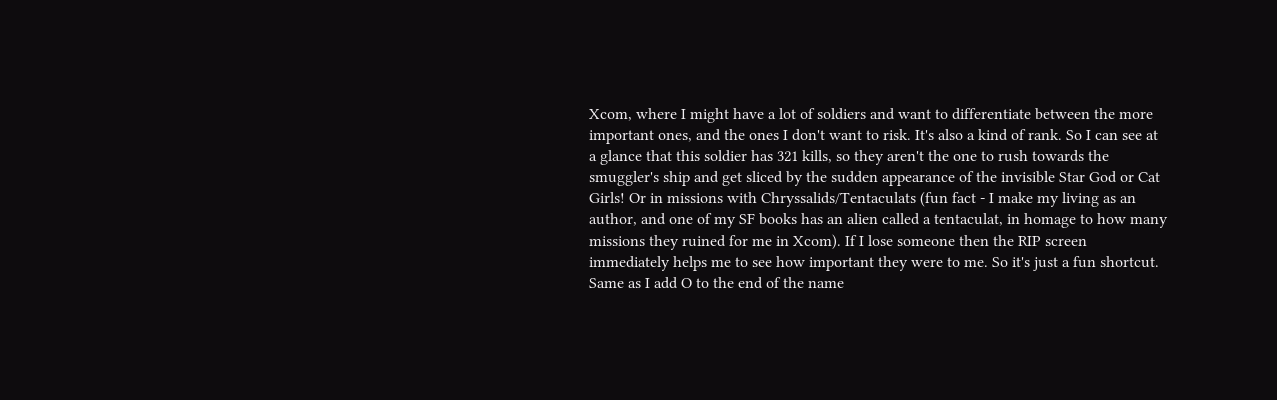Xcom, where I might have a lot of soldiers and want to differentiate between the more important ones, and the ones I don't want to risk. It's also a kind of rank. So I can see at a glance that this soldier has 321 kills, so they aren't the one to rush towards the smuggler's ship and get sliced by the sudden appearance of the invisible Star God or Cat Girls! Or in missions with Chryssalids/Tentaculats (fun fact - I make my living as an author, and one of my SF books has an alien called a tentaculat, in homage to how many missions they ruined for me in Xcom). If I lose someone then the RIP screen immediately helps me to see how important they were to me. So it's just a fun shortcut. Same as I add O to the end of the name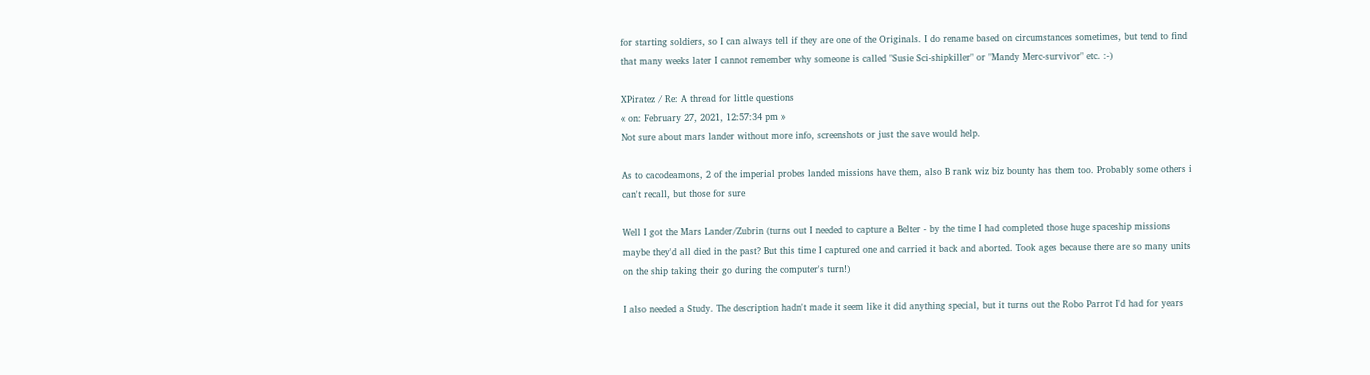for starting soldiers, so I can always tell if they are one of the Originals. I do rename based on circumstances sometimes, but tend to find that many weeks later I cannot remember why someone is called "Susie Sci-shipkiller" or "Mandy Merc-survivor" etc. :-)

XPiratez / Re: A thread for little questions
« on: February 27, 2021, 12:57:34 pm »
Not sure about mars lander without more info, screenshots or just the save would help.

As to cacodeamons, 2 of the imperial probes landed missions have them, also B rank wiz biz bounty has them too. Probably some others i can't recall, but those for sure

Well I got the Mars Lander/Zubrin (turns out I needed to capture a Belter - by the time I had completed those huge spaceship missions maybe they'd all died in the past? But this time I captured one and carried it back and aborted. Took ages because there are so many units on the ship taking their go during the computer's turn!)

I also needed a Study. The description hadn't made it seem like it did anything special, but it turns out the Robo Parrot I'd had for years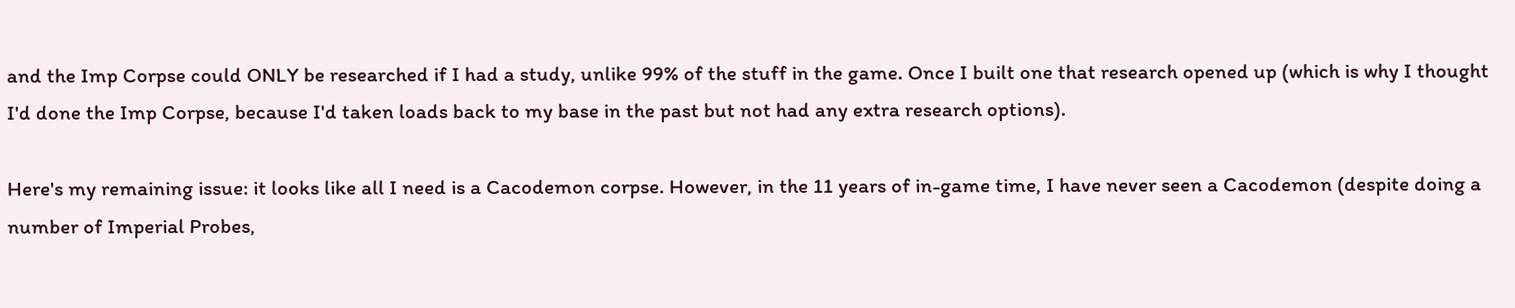and the Imp Corpse could ONLY be researched if I had a study, unlike 99% of the stuff in the game. Once I built one that research opened up (which is why I thought I'd done the Imp Corpse, because I'd taken loads back to my base in the past but not had any extra research options).

Here's my remaining issue: it looks like all I need is a Cacodemon corpse. However, in the 11 years of in-game time, I have never seen a Cacodemon (despite doing a number of Imperial Probes,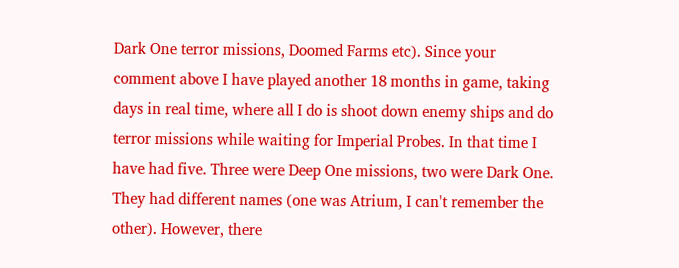Dark One terror missions, Doomed Farms etc). Since your comment above I have played another 18 months in game, taking days in real time, where all I do is shoot down enemy ships and do terror missions while waiting for Imperial Probes. In that time I have had five. Three were Deep One missions, two were Dark One. They had different names (one was Atrium, I can't remember the other). However, there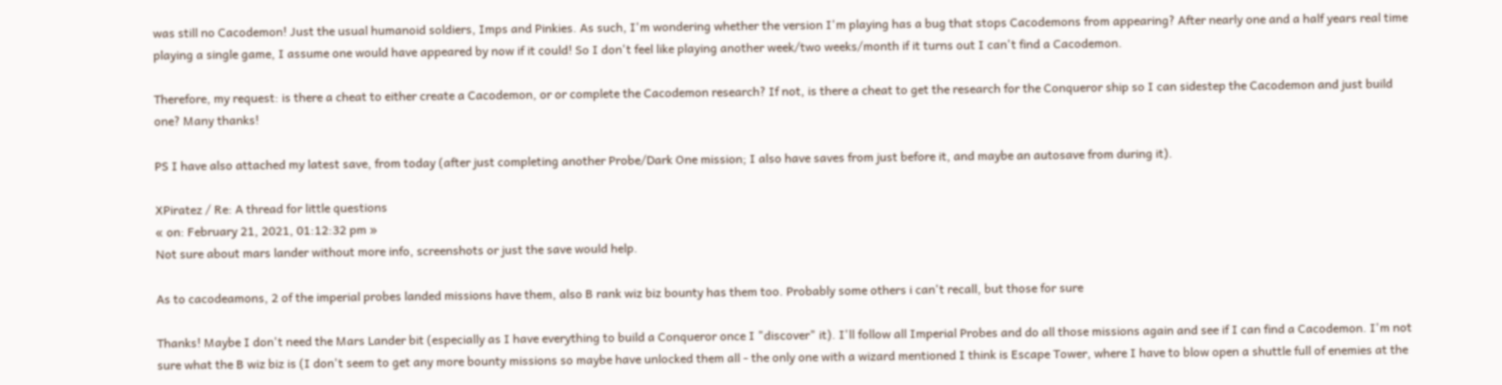was still no Cacodemon! Just the usual humanoid soldiers, Imps and Pinkies. As such, I'm wondering whether the version I'm playing has a bug that stops Cacodemons from appearing? After nearly one and a half years real time playing a single game, I assume one would have appeared by now if it could! So I don't feel like playing another week/two weeks/month if it turns out I can't find a Cacodemon.

Therefore, my request: is there a cheat to either create a Cacodemon, or or complete the Cacodemon research? If not, is there a cheat to get the research for the Conqueror ship so I can sidestep the Cacodemon and just build one? Many thanks!

PS I have also attached my latest save, from today (after just completing another Probe/Dark One mission; I also have saves from just before it, and maybe an autosave from during it).

XPiratez / Re: A thread for little questions
« on: February 21, 2021, 01:12:32 pm »
Not sure about mars lander without more info, screenshots or just the save would help.

As to cacodeamons, 2 of the imperial probes landed missions have them, also B rank wiz biz bounty has them too. Probably some others i can't recall, but those for sure

Thanks! Maybe I don't need the Mars Lander bit (especially as I have everything to build a Conqueror once I "discover" it). I'll follow all Imperial Probes and do all those missions again and see if I can find a Cacodemon. I'm not sure what the B wiz biz is (I don't seem to get any more bounty missions so maybe have unlocked them all - the only one with a wizard mentioned I think is Escape Tower, where I have to blow open a shuttle full of enemies at the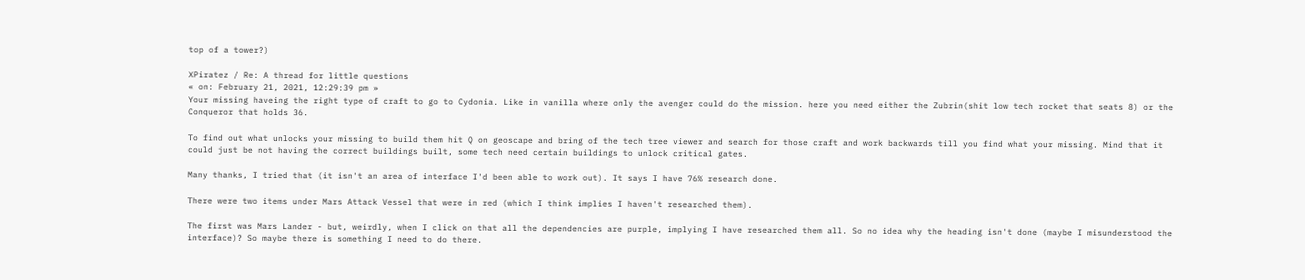top of a tower?)

XPiratez / Re: A thread for little questions
« on: February 21, 2021, 12:29:39 pm »
Your missing haveing the right type of craft to go to Cydonia. Like in vanilla where only the avenger could do the mission. here you need either the Zubrin(shit low tech rocket that seats 8) or the Conqueror that holds 36.

To find out what unlocks your missing to build them hit Q on geoscape and bring of the tech tree viewer and search for those craft and work backwards till you find what your missing. Mind that it could just be not having the correct buildings built, some tech need certain buildings to unlock critical gates.

Many thanks, I tried that (it isn't an area of interface I'd been able to work out). It says I have 76% research done.

There were two items under Mars Attack Vessel that were in red (which I think implies I haven't researched them).

The first was Mars Lander - but, weirdly, when I click on that all the dependencies are purple, implying I have researched them all. So no idea why the heading isn't done (maybe I misunderstood the interface)? So maybe there is something I need to do there.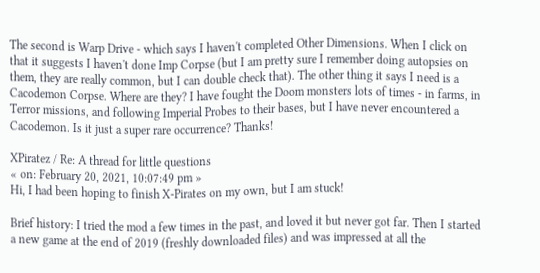The second is Warp Drive - which says I haven't completed Other Dimensions. When I click on that it suggests I haven't done Imp Corpse (but I am pretty sure I remember doing autopsies on them, they are really common, but I can double check that). The other thing it says I need is a Cacodemon Corpse. Where are they? I have fought the Doom monsters lots of times - in farms, in Terror missions, and following Imperial Probes to their bases, but I have never encountered a Cacodemon. Is it just a super rare occurrence? Thanks!

XPiratez / Re: A thread for little questions
« on: February 20, 2021, 10:07:49 pm »
Hi, I had been hoping to finish X-Pirates on my own, but I am stuck!

Brief history: I tried the mod a few times in the past, and loved it but never got far. Then I started a new game at the end of 2019 (freshly downloaded files) and was impressed at all the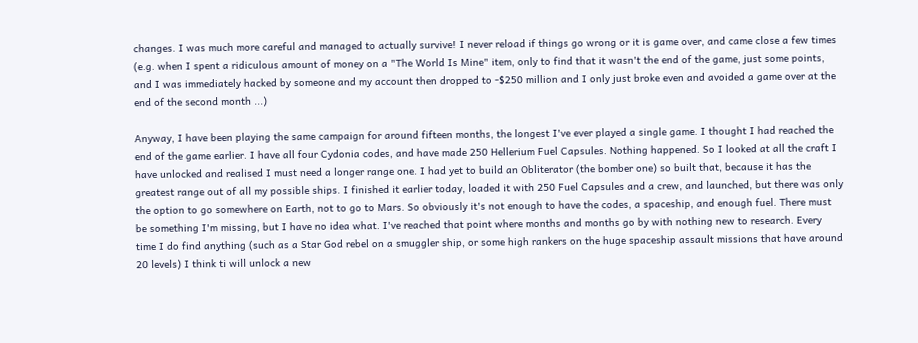changes. I was much more careful and managed to actually survive! I never reload if things go wrong or it is game over, and came close a few times (e.g. when I spent a ridiculous amount of money on a "The World Is Mine" item, only to find that it wasn't the end of the game, just some points, and I was immediately hacked by someone and my account then dropped to -$250 million and I only just broke even and avoided a game over at the end of the second month ...)

Anyway, I have been playing the same campaign for around fifteen months, the longest I've ever played a single game. I thought I had reached the end of the game earlier. I have all four Cydonia codes, and have made 250 Hellerium Fuel Capsules. Nothing happened. So I looked at all the craft I have unlocked and realised I must need a longer range one. I had yet to build an Obliterator (the bomber one) so built that, because it has the greatest range out of all my possible ships. I finished it earlier today, loaded it with 250 Fuel Capsules and a crew, and launched, but there was only the option to go somewhere on Earth, not to go to Mars. So obviously it's not enough to have the codes, a spaceship, and enough fuel. There must be something I'm missing, but I have no idea what. I've reached that point where months and months go by with nothing new to research. Every time I do find anything (such as a Star God rebel on a smuggler ship, or some high rankers on the huge spaceship assault missions that have around 20 levels) I think ti will unlock a new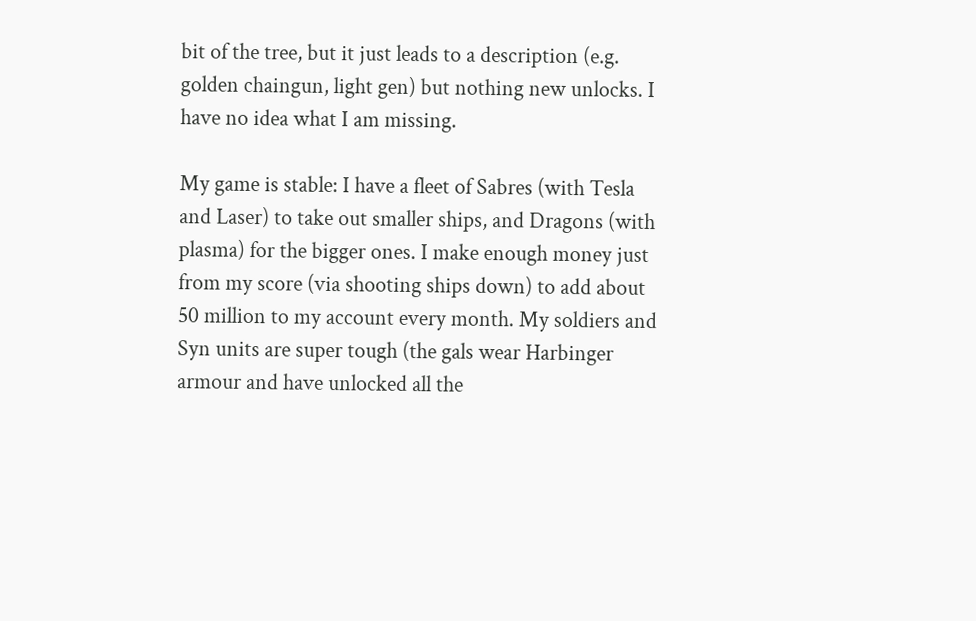bit of the tree, but it just leads to a description (e.g. golden chaingun, light gen) but nothing new unlocks. I have no idea what I am missing.

My game is stable: I have a fleet of Sabres (with Tesla and Laser) to take out smaller ships, and Dragons (with plasma) for the bigger ones. I make enough money just from my score (via shooting ships down) to add about 50 million to my account every month. My soldiers and Syn units are super tough (the gals wear Harbinger armour and have unlocked all the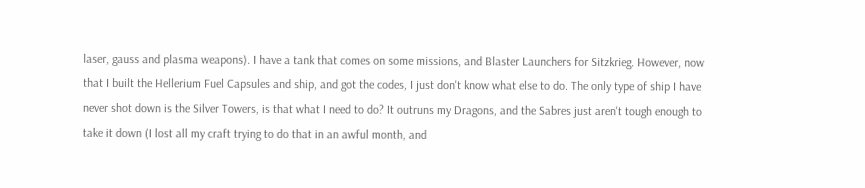laser, gauss and plasma weapons). I have a tank that comes on some missions, and Blaster Launchers for Sitzkrieg. However, now that I built the Hellerium Fuel Capsules and ship, and got the codes, I just don't know what else to do. The only type of ship I have never shot down is the Silver Towers, is that what I need to do? It outruns my Dragons, and the Sabres just aren't tough enough to take it down (I lost all my craft trying to do that in an awful month, and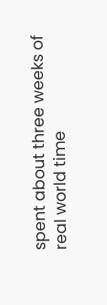spent about three weeks of real world time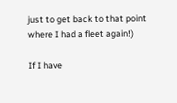just to get back to that point where I had a fleet again!)

If I have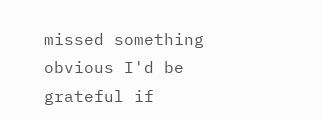missed something obvious I'd be grateful if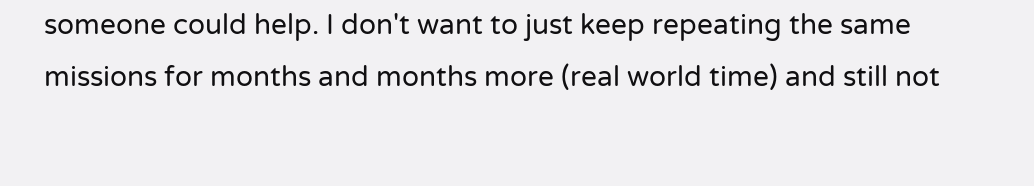someone could help. I don't want to just keep repeating the same missions for months and months more (real world time) and still not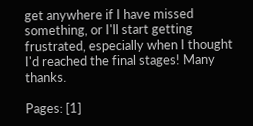get anywhere if I have missed something, or I'll start getting frustrated, especially when I thought I'd reached the final stages! Many thanks.

Pages: [1]